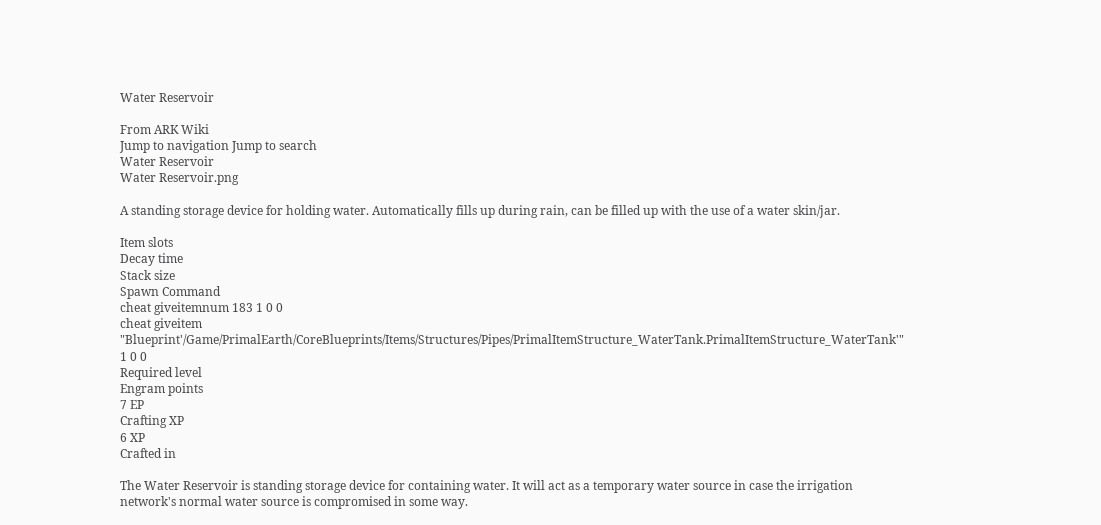Water Reservoir

From ARK Wiki
Jump to navigation Jump to search
Water Reservoir
Water Reservoir.png

A standing storage device for holding water. Automatically fills up during rain, can be filled up with the use of a water skin/jar.

Item slots
Decay time
Stack size
Spawn Command
cheat giveitemnum 183 1 0 0
cheat giveitem "Blueprint'/Game/PrimalEarth/CoreBlueprints/Items/Structures/Pipes/PrimalItemStructure_WaterTank.PrimalItemStructure_WaterTank'" 1 0 0
Required level
Engram points
7 EP
Crafting XP
6 XP
Crafted in

The Water Reservoir is standing storage device for containing water. It will act as a temporary water source in case the irrigation network's normal water source is compromised in some way.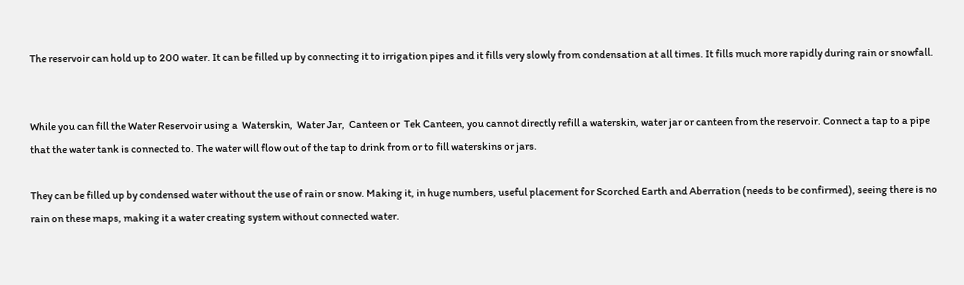The reservoir can hold up to 200 water. It can be filled up by connecting it to irrigation pipes and it fills very slowly from condensation at all times. It fills much more rapidly during rain or snowfall.


While you can fill the Water Reservoir using a  Waterskin,  Water Jar,  Canteen or  Tek Canteen, you cannot directly refill a waterskin, water jar or canteen from the reservoir. Connect a tap to a pipe that the water tank is connected to. The water will flow out of the tap to drink from or to fill waterskins or jars.

They can be filled up by condensed water without the use of rain or snow. Making it, in huge numbers, useful placement for Scorched Earth and Aberration (needs to be confirmed), seeing there is no rain on these maps, making it a water creating system without connected water.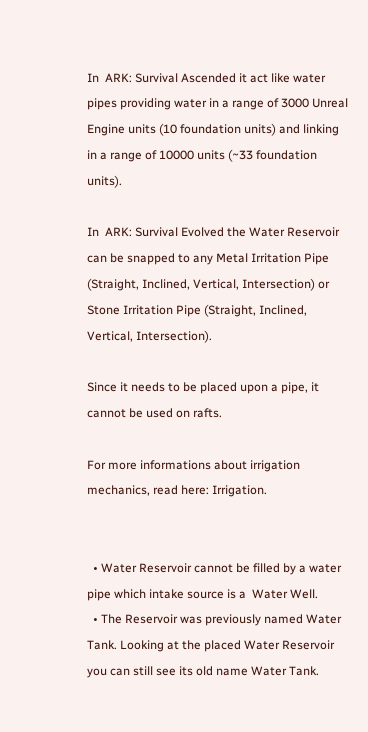In  ARK: Survival Ascended it act like water pipes providing water in a range of 3000 Unreal Engine units (10 foundation units) and linking in a range of 10000 units (~33 foundation units).

In  ARK: Survival Evolved the Water Reservoir can be snapped to any Metal Irritation Pipe (Straight, Inclined, Vertical, Intersection) or Stone Irritation Pipe (Straight, Inclined, Vertical, Intersection).

Since it needs to be placed upon a pipe, it cannot be used on rafts.

For more informations about irrigation mechanics, read here: Irrigation.


  • Water Reservoir cannot be filled by a water pipe which intake source is a  Water Well.
  • The Reservoir was previously named Water Tank. Looking at the placed Water Reservoir you can still see its old name Water Tank.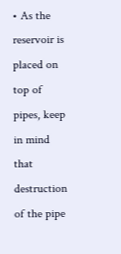• As the reservoir is placed on top of pipes, keep in mind that destruction of the pipe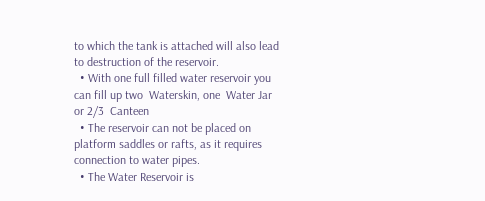to which the tank is attached will also lead to destruction of the reservoir.
  • With one full filled water reservoir you can fill up two  Waterskin, one  Water Jar or 2/3  Canteen
  • The reservoir can not be placed on platform saddles or rafts, as it requires connection to water pipes.
  • The Water Reservoir is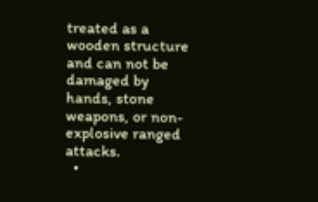treated as a wooden structure and can not be damaged by hands, stone weapons, or non-explosive ranged attacks.
  •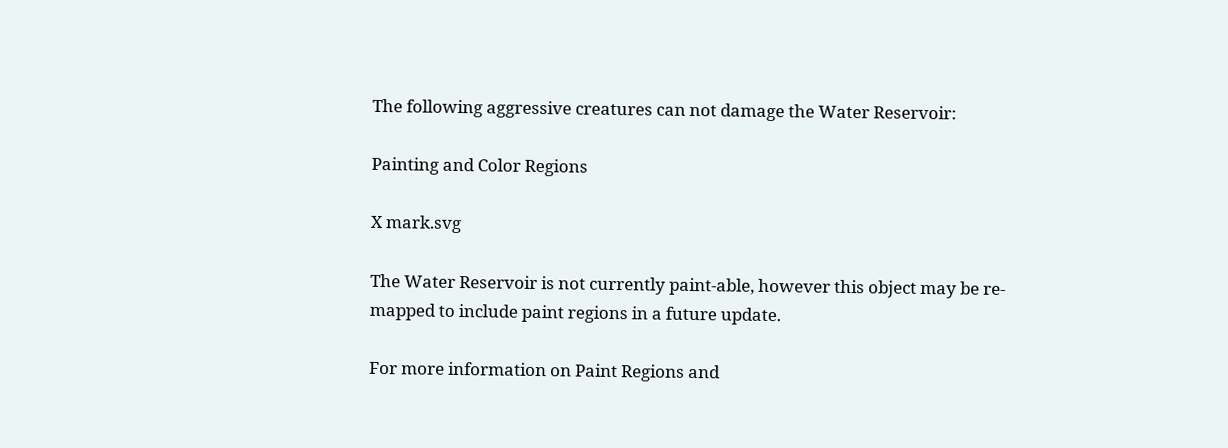The following aggressive creatures can not damage the Water Reservoir:

Painting and Color Regions

X mark.svg

The Water Reservoir is not currently paint-able, however this object may be re-mapped to include paint regions in a future update.

For more information on Paint Regions and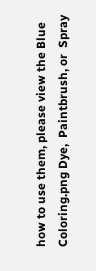how to use them, please view the Blue Coloring.png Dye,  Paintbrush, or  Spray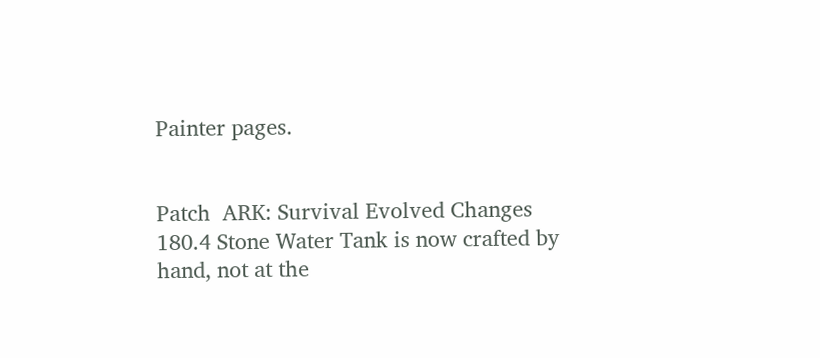Painter pages.


Patch  ARK: Survival Evolved Changes
180.4 Stone Water Tank is now crafted by hand, not at the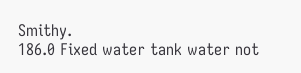Smithy.
186.0 Fixed water tank water not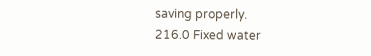saving properly.
216.0 Fixed water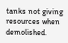tanks not giving resources when demolished.